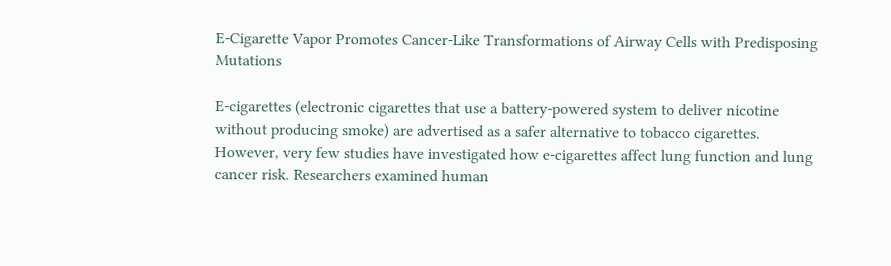E-Cigarette Vapor Promotes Cancer-Like Transformations of Airway Cells with Predisposing Mutations

E-cigarettes (electronic cigarettes that use a battery-powered system to deliver nicotine without producing smoke) are advertised as a safer alternative to tobacco cigarettes. However, very few studies have investigated how e-cigarettes affect lung function and lung cancer risk. Researchers examined human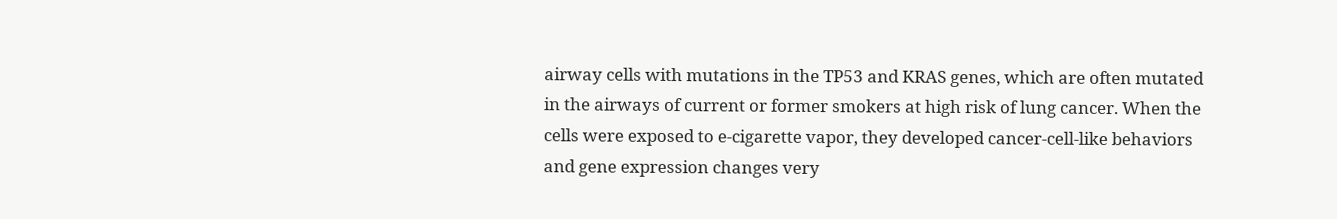airway cells with mutations in the TP53 and KRAS genes, which are often mutated in the airways of current or former smokers at high risk of lung cancer. When the cells were exposed to e-cigarette vapor, they developed cancer-cell-like behaviors and gene expression changes very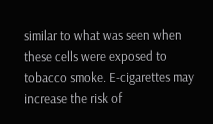similar to what was seen when these cells were exposed to tobacco smoke. E-cigarettes may increase the risk of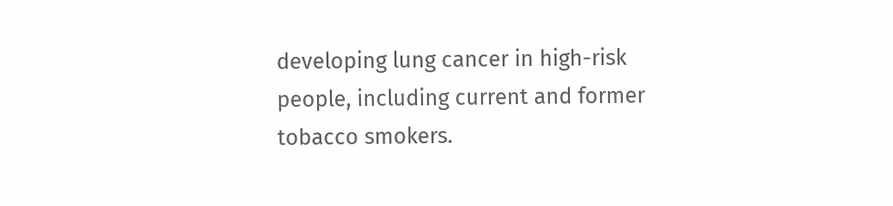developing lung cancer in high-risk people, including current and former tobacco smokers.